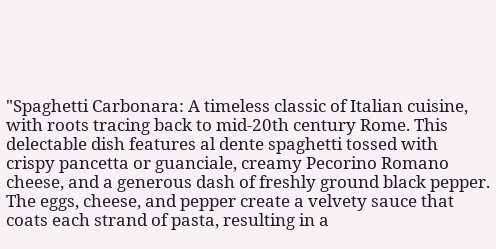"Spaghetti Carbonara: A timeless classic of Italian cuisine, with roots tracing back to mid-20th century Rome. This delectable dish features al dente spaghetti tossed with crispy pancetta or guanciale, creamy Pecorino Romano cheese, and a generous dash of freshly ground black pepper. The eggs, cheese, and pepper create a velvety sauce that coats each strand of pasta, resulting in a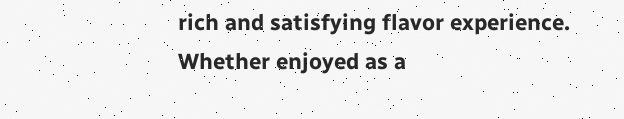rich and satisfying flavor experience. Whether enjoyed as a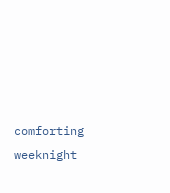comforting weeknight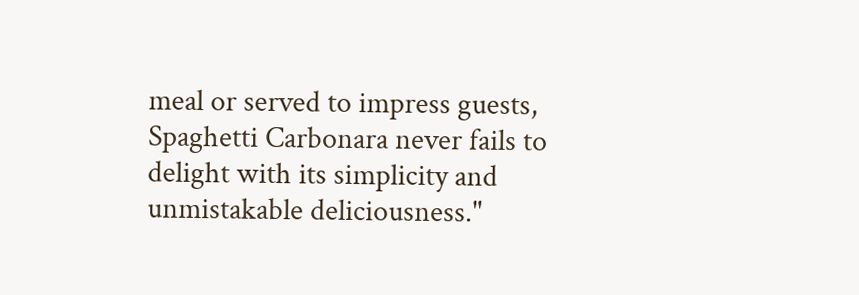meal or served to impress guests, Spaghetti Carbonara never fails to delight with its simplicity and unmistakable deliciousness."